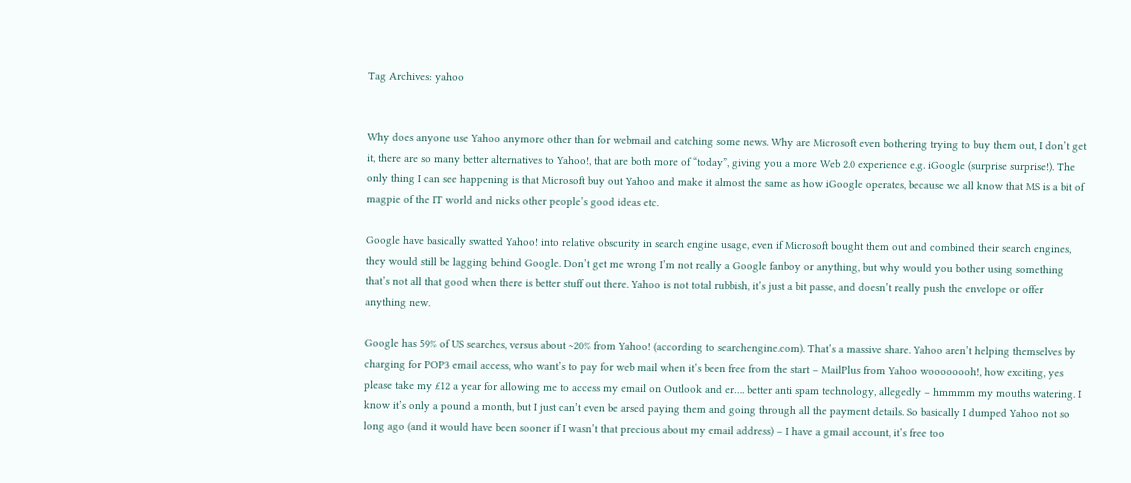Tag Archives: yahoo


Why does anyone use Yahoo anymore other than for webmail and catching some news. Why are Microsoft even bothering trying to buy them out, I don’t get it, there are so many better alternatives to Yahoo!, that are both more of “today”, giving you a more Web 2.0 experience e.g. iGoogle (surprise surprise!). The only thing I can see happening is that Microsoft buy out Yahoo and make it almost the same as how iGoogle operates, because we all know that MS is a bit of magpie of the IT world and nicks other people’s good ideas etc.

Google have basically swatted Yahoo! into relative obscurity in search engine usage, even if Microsoft bought them out and combined their search engines, they would still be lagging behind Google. Don’t get me wrong I’m not really a Google fanboy or anything, but why would you bother using something that’s not all that good when there is better stuff out there. Yahoo is not total rubbish, it’s just a bit passe, and doesn’t really push the envelope or offer anything new.

Google has 59% of US searches, versus about ~20% from Yahoo! (according to searchengine.com). That’s a massive share. Yahoo aren’t helping themselves by charging for POP3 email access, who want’s to pay for web mail when it’s been free from the start – MailPlus from Yahoo woooooooh!, how exciting, yes please take my £12 a year for allowing me to access my email on Outlook and er…. better anti spam technology, allegedly – hmmmm my mouths watering. I know it’s only a pound a month, but I just can’t even be arsed paying them and going through all the payment details. So basically I dumped Yahoo not so long ago (and it would have been sooner if I wasn’t that precious about my email address) – I have a gmail account, it’s free too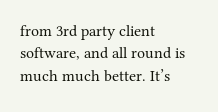from 3rd party client software, and all round is much much better. It’s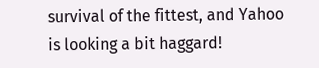survival of the fittest, and Yahoo is looking a bit haggard!